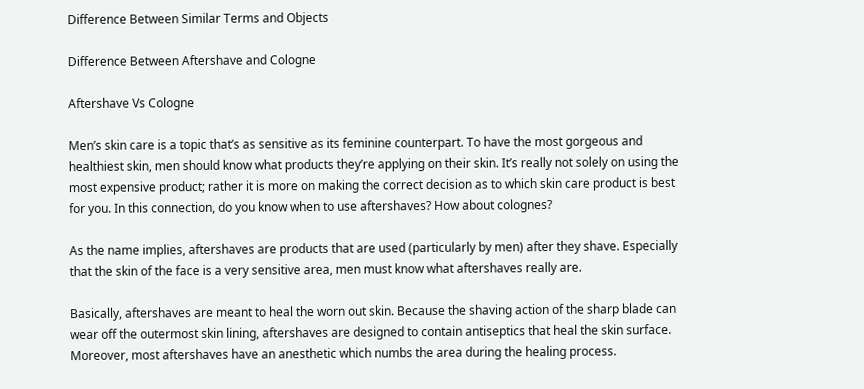Difference Between Similar Terms and Objects

Difference Between Aftershave and Cologne

Aftershave Vs Cologne

Men’s skin care is a topic that’s as sensitive as its feminine counterpart. To have the most gorgeous and healthiest skin, men should know what products they’re applying on their skin. It’s really not solely on using the most expensive product; rather it is more on making the correct decision as to which skin care product is best for you. In this connection, do you know when to use aftershaves? How about colognes?

As the name implies, aftershaves are products that are used (particularly by men) after they shave. Especially that the skin of the face is a very sensitive area, men must know what aftershaves really are.

Basically, aftershaves are meant to heal the worn out skin. Because the shaving action of the sharp blade can wear off the outermost skin lining, aftershaves are designed to contain antiseptics that heal the skin surface. Moreover, most aftershaves have an anesthetic which numbs the area during the healing process.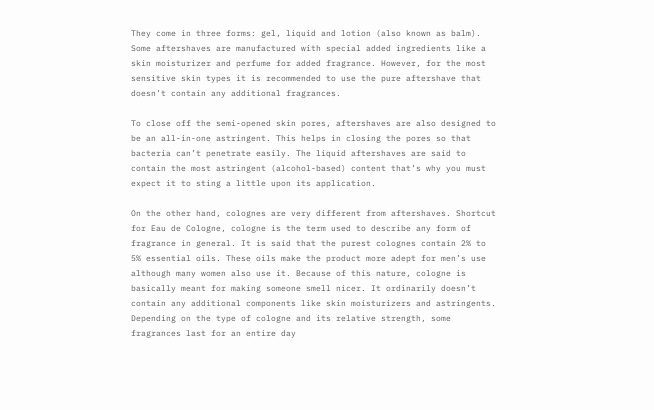They come in three forms: gel, liquid and lotion (also known as balm). Some aftershaves are manufactured with special added ingredients like a skin moisturizer and perfume for added fragrance. However, for the most sensitive skin types it is recommended to use the pure aftershave that doesn’t contain any additional fragrances.

To close off the semi-opened skin pores, aftershaves are also designed to be an all-in-one astringent. This helps in closing the pores so that bacteria can’t penetrate easily. The liquid aftershaves are said to contain the most astringent (alcohol-based) content that’s why you must expect it to sting a little upon its application.

On the other hand, colognes are very different from aftershaves. Shortcut for Eau de Cologne, cologne is the term used to describe any form of fragrance in general. It is said that the purest colognes contain 2% to 5% essential oils. These oils make the product more adept for men’s use although many women also use it. Because of this nature, cologne is basically meant for making someone smell nicer. It ordinarily doesn’t contain any additional components like skin moisturizers and astringents. Depending on the type of cologne and its relative strength, some fragrances last for an entire day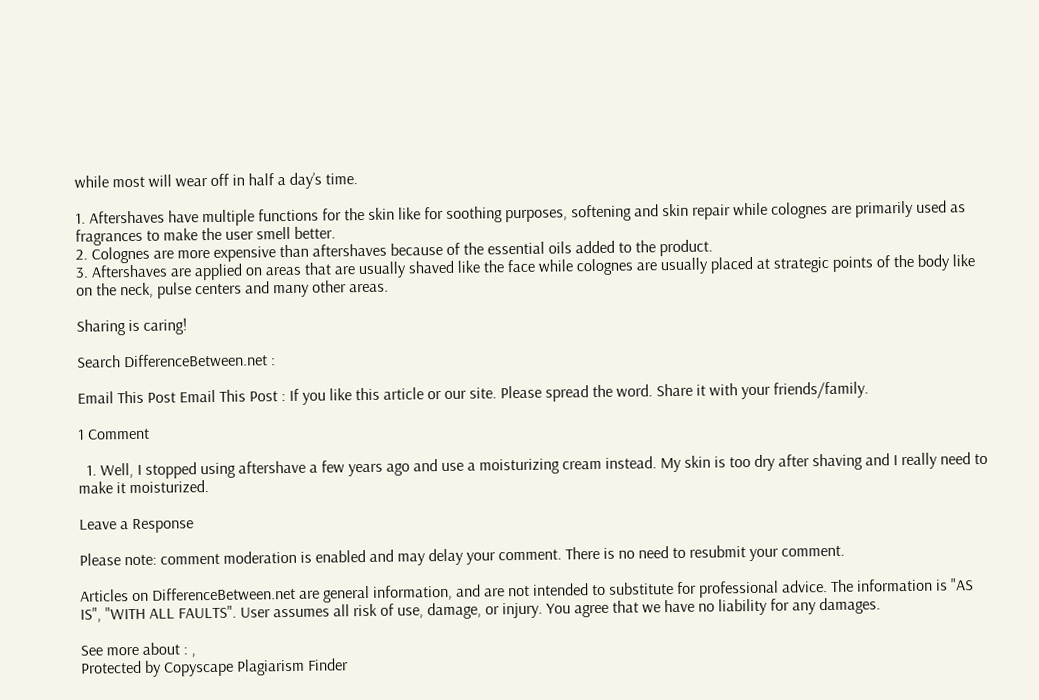while most will wear off in half a day’s time.

1. Aftershaves have multiple functions for the skin like for soothing purposes, softening and skin repair while colognes are primarily used as fragrances to make the user smell better.
2. Colognes are more expensive than aftershaves because of the essential oils added to the product.
3. Aftershaves are applied on areas that are usually shaved like the face while colognes are usually placed at strategic points of the body like on the neck, pulse centers and many other areas.

Sharing is caring!

Search DifferenceBetween.net :

Email This Post Email This Post : If you like this article or our site. Please spread the word. Share it with your friends/family.

1 Comment

  1. Well, I stopped using aftershave a few years ago and use a moisturizing cream instead. My skin is too dry after shaving and I really need to make it moisturized.

Leave a Response

Please note: comment moderation is enabled and may delay your comment. There is no need to resubmit your comment.

Articles on DifferenceBetween.net are general information, and are not intended to substitute for professional advice. The information is "AS IS", "WITH ALL FAULTS". User assumes all risk of use, damage, or injury. You agree that we have no liability for any damages.

See more about : ,
Protected by Copyscape Plagiarism Finder